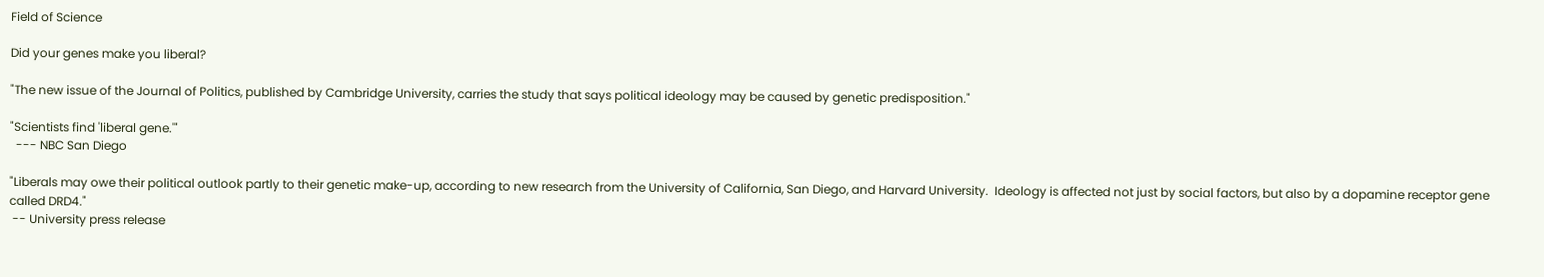Field of Science

Did your genes make you liberal?

"The new issue of the Journal of Politics, published by Cambridge University, carries the study that says political ideology may be caused by genetic predisposition."

"Scientists find 'liberal gene.'"
  --- NBC San Diego

"Liberals may owe their political outlook partly to their genetic make-up, according to new research from the University of California, San Diego, and Harvard University.  Ideology is affected not just by social factors, but also by a dopamine receptor gene called DRD4."
 -- University press release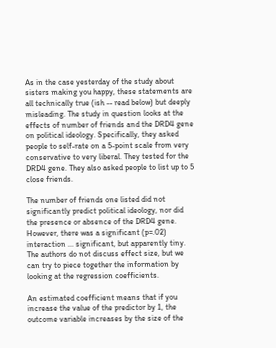As in the case yesterday of the study about sisters making you happy, these statements are all technically true (ish -- read below) but deeply misleading. The study in question looks at the effects of number of friends and the DRD4 gene on political ideology. Specifically, they asked people to self-rate on a 5-point scale from very conservative to very liberal. They tested for the DRD4 gene. They also asked people to list up to 5 close friends.

The number of friends one listed did not significantly predict political ideology, nor did the presence or absence of the DRD4 gene. However, there was a significant (p=.02) interaction ... significant, but apparently tiny. The authors do not discuss effect size, but we can try to piece together the information by looking at the regression coefficients.

An estimated coefficient means that if you increase the value of the predictor by 1, the outcome variable increases by the size of the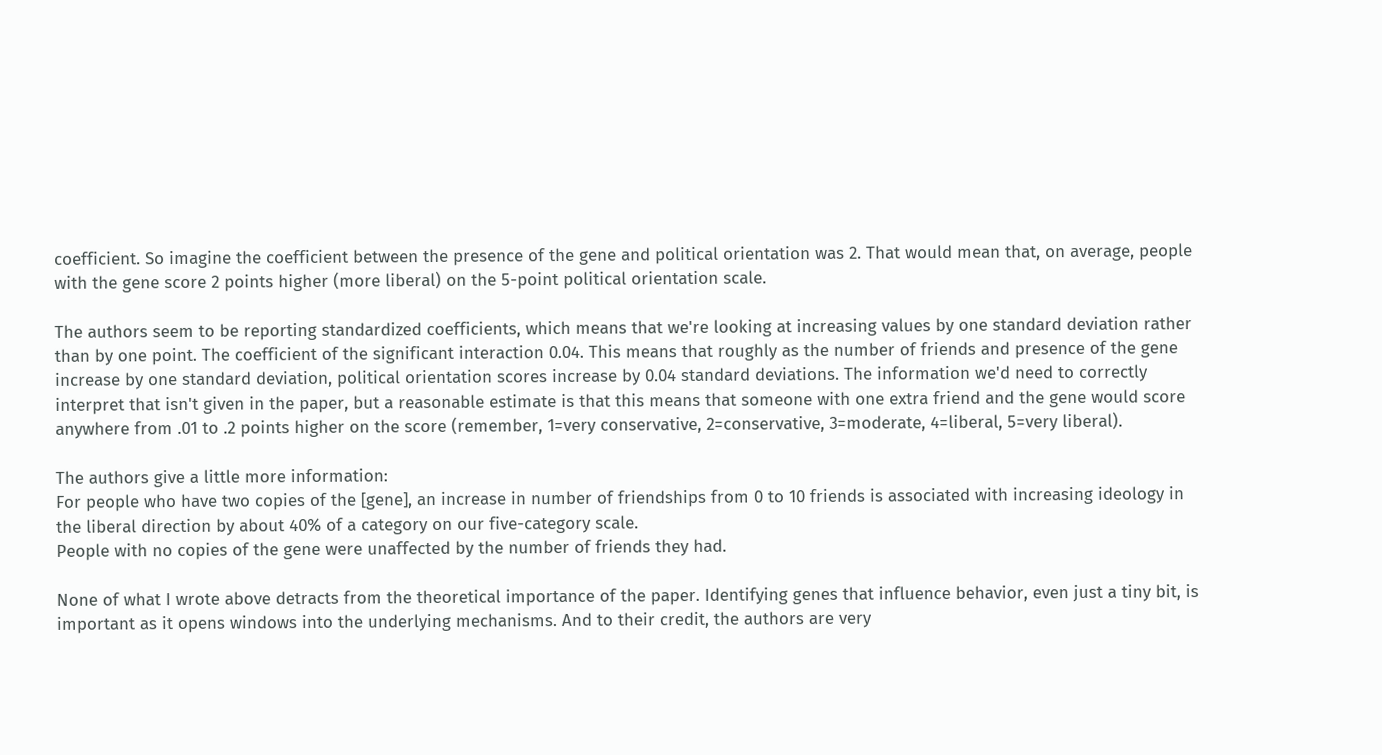coefficient. So imagine the coefficient between the presence of the gene and political orientation was 2. That would mean that, on average, people with the gene score 2 points higher (more liberal) on the 5-point political orientation scale.

The authors seem to be reporting standardized coefficients, which means that we're looking at increasing values by one standard deviation rather than by one point. The coefficient of the significant interaction 0.04. This means that roughly as the number of friends and presence of the gene increase by one standard deviation, political orientation scores increase by 0.04 standard deviations. The information we'd need to correctly interpret that isn't given in the paper, but a reasonable estimate is that this means that someone with one extra friend and the gene would score anywhere from .01 to .2 points higher on the score (remember, 1=very conservative, 2=conservative, 3=moderate, 4=liberal, 5=very liberal).

The authors give a little more information:
For people who have two copies of the [gene], an increase in number of friendships from 0 to 10 friends is associated with increasing ideology in the liberal direction by about 40% of a category on our five-category scale.
People with no copies of the gene were unaffected by the number of friends they had.

None of what I wrote above detracts from the theoretical importance of the paper. Identifying genes that influence behavior, even just a tiny bit, is important as it opens windows into the underlying mechanisms. And to their credit, the authors are very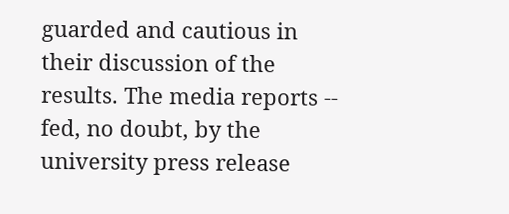guarded and cautious in their discussion of the results. The media reports -- fed, no doubt, by the university press release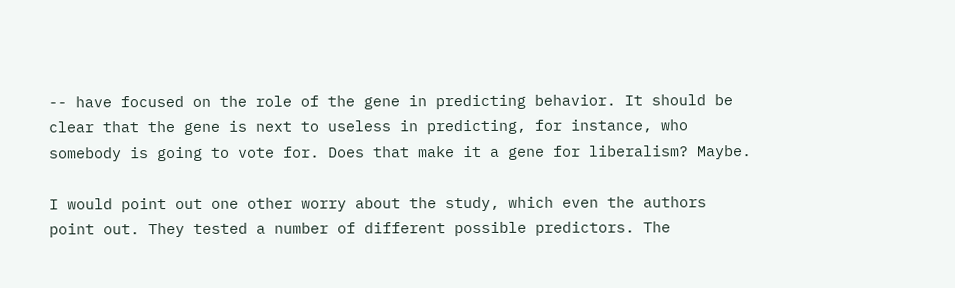-- have focused on the role of the gene in predicting behavior. It should be clear that the gene is next to useless in predicting, for instance, who somebody is going to vote for. Does that make it a gene for liberalism? Maybe.

I would point out one other worry about the study, which even the authors point out. They tested a number of different possible predictors. The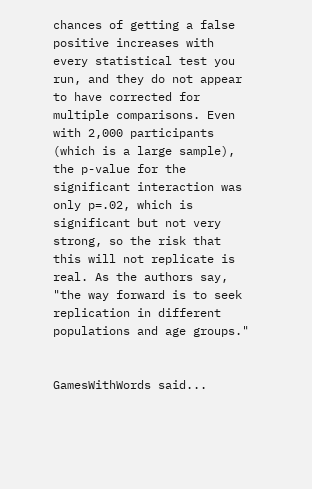chances of getting a false positive increases with every statistical test you run, and they do not appear to have corrected for multiple comparisons. Even with 2,000 participants (which is a large sample), the p-value for the significant interaction was only p=.02, which is significant but not very strong, so the risk that this will not replicate is real. As the authors say, "the way forward is to seek replication in different populations and age groups."


GamesWithWords said...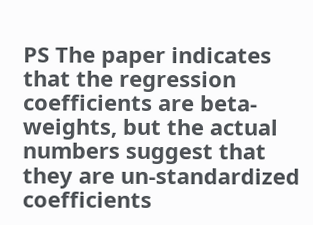PS The paper indicates that the regression coefficients are beta-weights, but the actual numbers suggest that they are un-standardized coefficients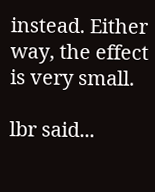instead. Either way, the effect is very small.

lbr said...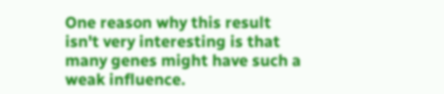One reason why this result isn't very interesting is that many genes might have such a weak influence.